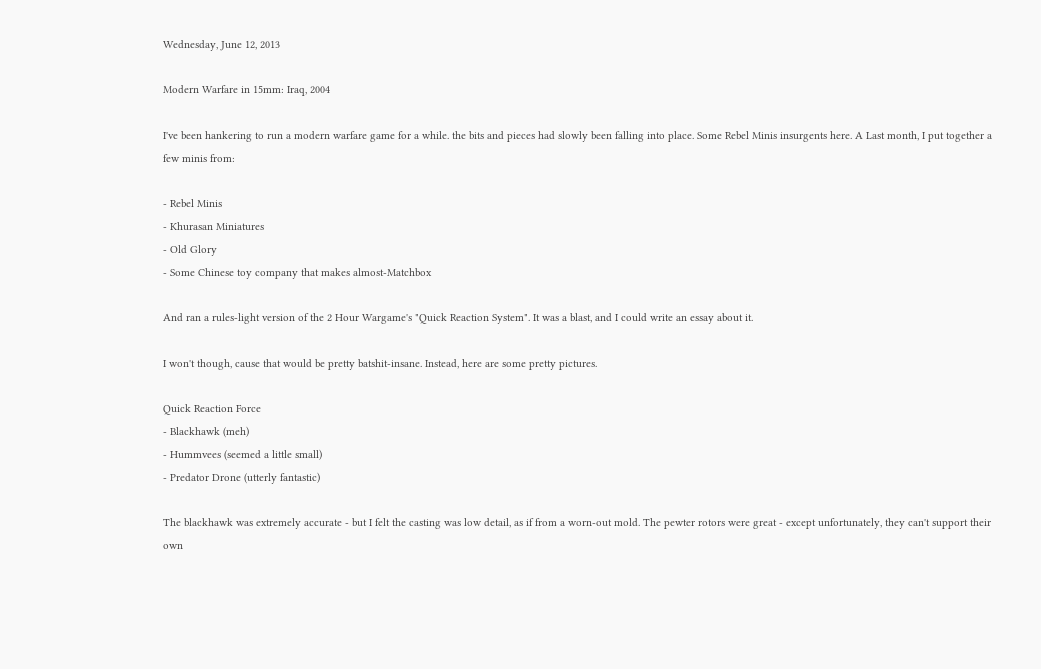Wednesday, June 12, 2013

Modern Warfare in 15mm: Iraq, 2004

I've been hankering to run a modern warfare game for a while. the bits and pieces had slowly been falling into place. Some Rebel Minis insurgents here. A Last month, I put together a few minis from:

- Rebel Minis
- Khurasan Miniatures
- Old Glory
- Some Chinese toy company that makes almost-Matchbox

And ran a rules-light version of the 2 Hour Wargame's "Quick Reaction System". It was a blast, and I could write an essay about it.

I won't though, cause that would be pretty batshit-insane. Instead, here are some pretty pictures.

Quick Reaction Force
- Blackhawk (meh)
- Hummvees (seemed a little small)
- Predator Drone (utterly fantastic)

The blackhawk was extremely accurate - but I felt the casting was low detail, as if from a worn-out mold. The pewter rotors were great - except unfortunately, they can't support their own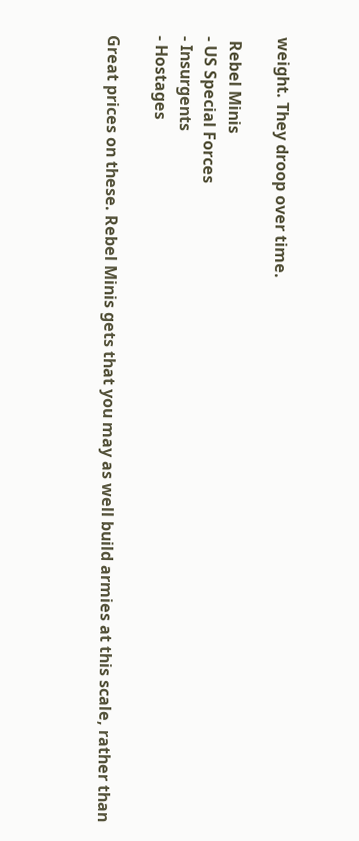weight. They droop over time.

 Rebel Minis
- US Special Forces
- Insurgents
- Hostages

Great prices on these. Rebel Minis gets that you may as well build armies at this scale, rather than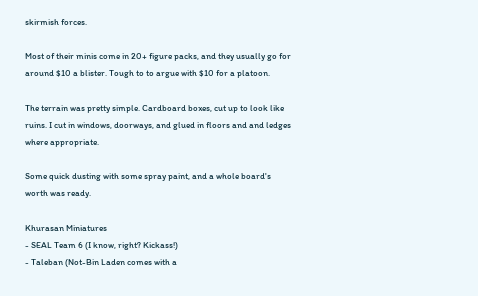skirmish forces.

Most of their minis come in 20+ figure packs, and they usually go for around $10 a blister. Tough to to argue with $10 for a platoon.

The terrain was pretty simple. Cardboard boxes, cut up to look like ruins. I cut in windows, doorways, and glued in floors and and ledges where appropriate.

Some quick dusting with some spray paint, and a whole board's worth was ready.

Khurasan Miniatures
- SEAL Team 6 (I know, right? Kickass!)
- Taleban (Not-Bin Laden comes with a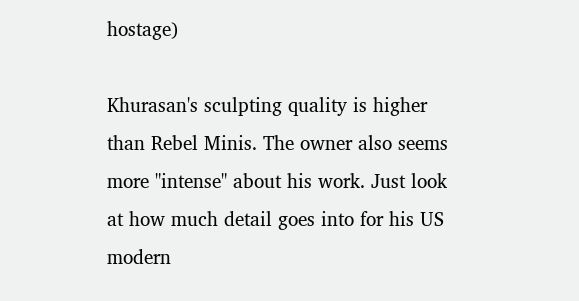hostage)

Khurasan's sculpting quality is higher than Rebel Minis. The owner also seems more "intense" about his work. Just look at how much detail goes into for his US modern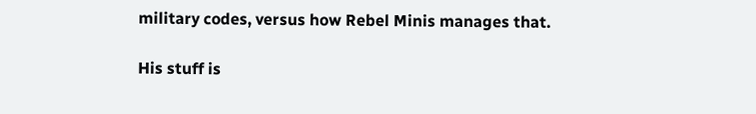military codes, versus how Rebel Minis manages that.

His stuff is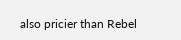also pricier than Rebel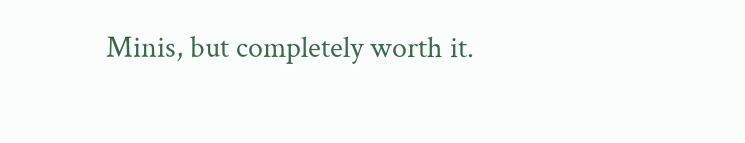Minis, but completely worth it.